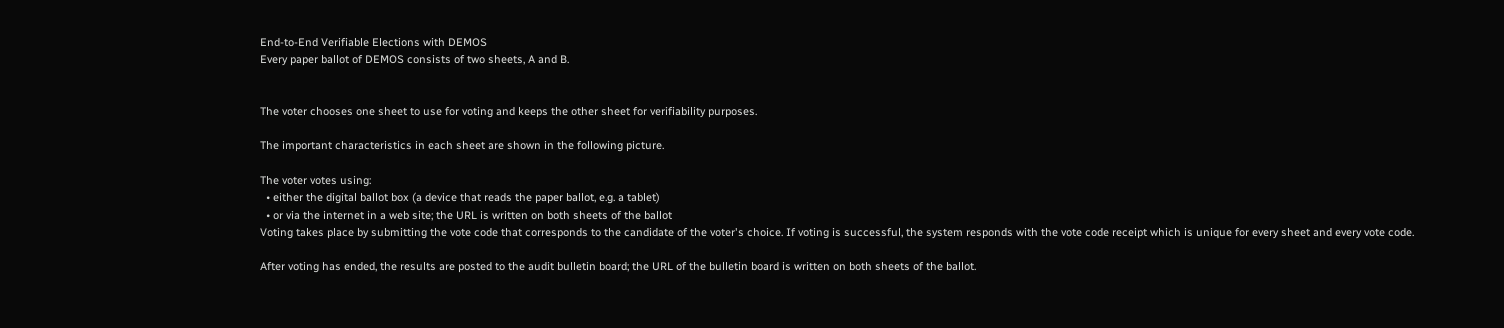End-to-End Verifiable Elections with DEMOS
Every paper ballot of DEMOS consists of two sheets, A and B.


The voter chooses one sheet to use for voting and keeps the other sheet for verifiability purposes.

The important characteristics in each sheet are shown in the following picture.

The voter votes using:
  • either the digital ballot box (a device that reads the paper ballot, e.g. a tablet)
  • or via the internet in a web site; the URL is written on both sheets of the ballot
Voting takes place by submitting the vote code that corresponds to the candidate of the voter's choice. If voting is successful, the system responds with the vote code receipt which is unique for every sheet and every vote code.

After voting has ended, the results are posted to the audit bulletin board; the URL of the bulletin board is written on both sheets of the ballot.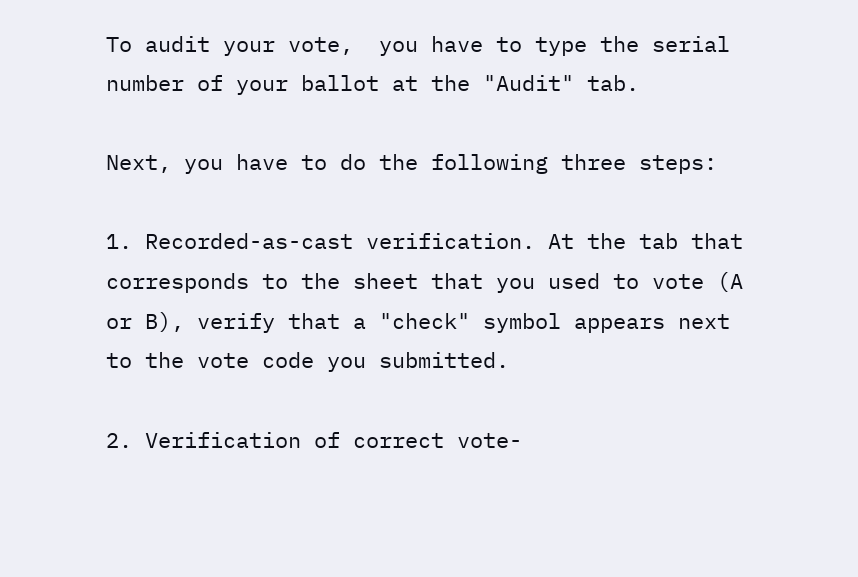To audit your vote,  you have to type the serial number of your ballot at the "Audit" tab.

Next, you have to do the following three steps:

1. Recorded-as-cast verification. At the tab that corresponds to the sheet that you used to vote (A or B), verify that a "check" symbol appears next to the vote code you submitted.

2. Verification of correct vote-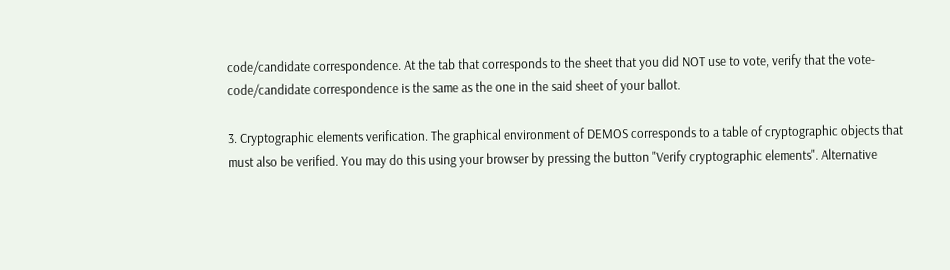code/candidate correspondence. At the tab that corresponds to the sheet that you did NOT use to vote, verify that the vote-code/candidate correspondence is the same as the one in the said sheet of your ballot.

3. Cryptographic elements verification. The graphical environment of DEMOS corresponds to a table of cryptographic objects that must also be verified. You may do this using your browser by pressing the button "Verify cryptographic elements". Alternative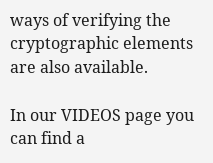ways of verifying the cryptographic elements are also available.

In our VIDEOS page you can find a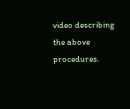video describing the above procedures.